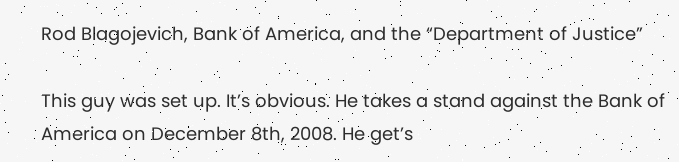Rod Blagojevich, Bank of America, and the “Department of Justice”

This guy was set up. It’s obvious. He takes a stand against the Bank of  America on December 8th, 2008. He get’s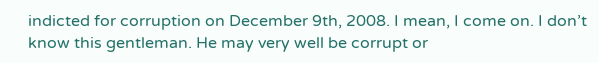indicted for corruption on December 9th, 2008. I mean, I come on. I don’t know this gentleman. He may very well be corrupt or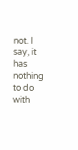not. I say, it has nothing to do with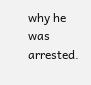why he was arrested.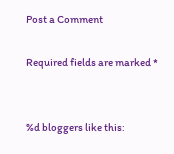Post a Comment

Required fields are marked *


%d bloggers like this: